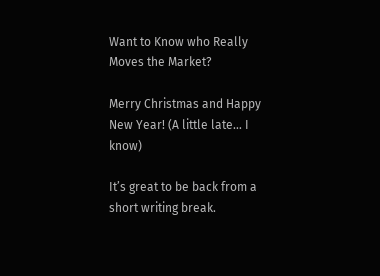Want to Know who Really Moves the Market?

Merry Christmas and Happy New Year! (A little late… I know)

It’s great to be back from a short writing break.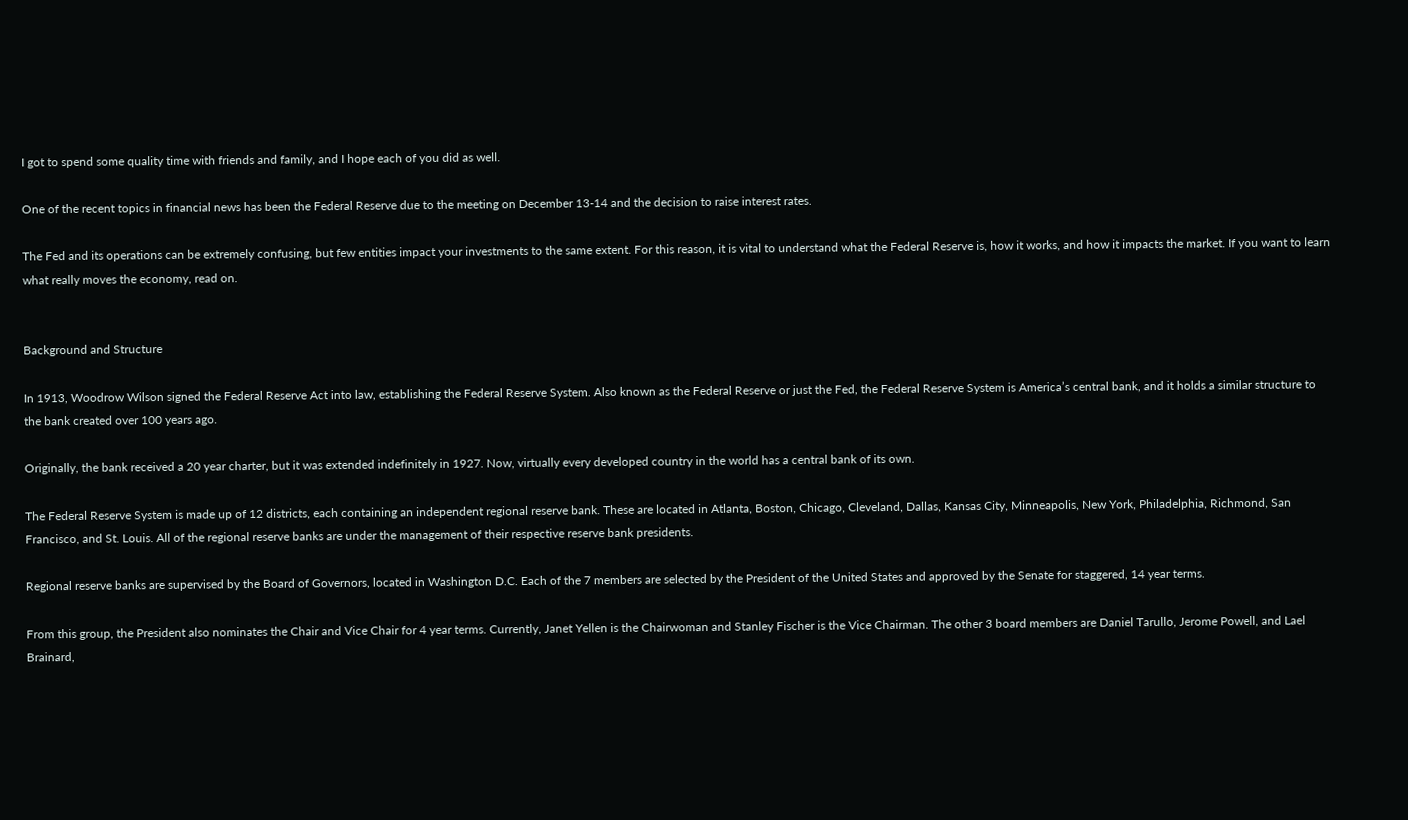I got to spend some quality time with friends and family, and I hope each of you did as well.

One of the recent topics in financial news has been the Federal Reserve due to the meeting on December 13-14 and the decision to raise interest rates.

The Fed and its operations can be extremely confusing, but few entities impact your investments to the same extent. For this reason, it is vital to understand what the Federal Reserve is, how it works, and how it impacts the market. If you want to learn what really moves the economy, read on.


Background and Structure

In 1913, Woodrow Wilson signed the Federal Reserve Act into law, establishing the Federal Reserve System. Also known as the Federal Reserve or just the Fed, the Federal Reserve System is America’s central bank, and it holds a similar structure to the bank created over 100 years ago.

Originally, the bank received a 20 year charter, but it was extended indefinitely in 1927. Now, virtually every developed country in the world has a central bank of its own.

The Federal Reserve System is made up of 12 districts, each containing an independent regional reserve bank. These are located in Atlanta, Boston, Chicago, Cleveland, Dallas, Kansas City, Minneapolis, New York, Philadelphia, Richmond, San Francisco, and St. Louis. All of the regional reserve banks are under the management of their respective reserve bank presidents.

Regional reserve banks are supervised by the Board of Governors, located in Washington D.C. Each of the 7 members are selected by the President of the United States and approved by the Senate for staggered, 14 year terms.

From this group, the President also nominates the Chair and Vice Chair for 4 year terms. Currently, Janet Yellen is the Chairwoman and Stanley Fischer is the Vice Chairman. The other 3 board members are Daniel Tarullo, Jerome Powell, and Lael Brainard,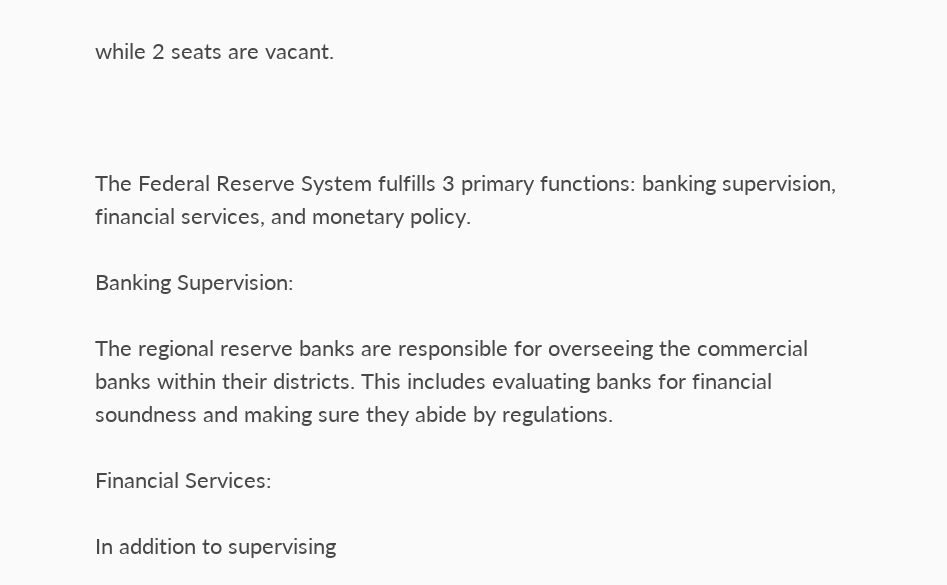while 2 seats are vacant.



The Federal Reserve System fulfills 3 primary functions: banking supervision, financial services, and monetary policy.

Banking Supervision:

The regional reserve banks are responsible for overseeing the commercial banks within their districts. This includes evaluating banks for financial soundness and making sure they abide by regulations.

Financial Services:

In addition to supervising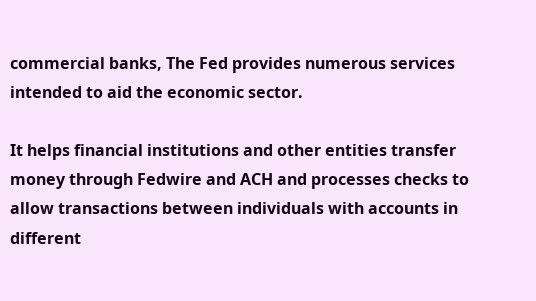commercial banks, The Fed provides numerous services intended to aid the economic sector.

It helps financial institutions and other entities transfer money through Fedwire and ACH and processes checks to allow transactions between individuals with accounts in different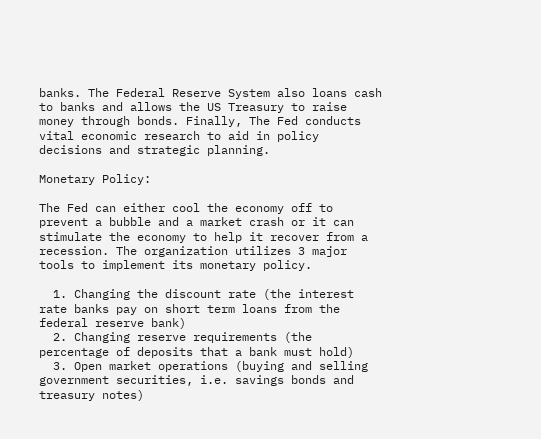banks. The Federal Reserve System also loans cash to banks and allows the US Treasury to raise money through bonds. Finally, The Fed conducts vital economic research to aid in policy decisions and strategic planning.

Monetary Policy:

The Fed can either cool the economy off to prevent a bubble and a market crash or it can stimulate the economy to help it recover from a recession. The organization utilizes 3 major tools to implement its monetary policy.

  1. Changing the discount rate (the interest rate banks pay on short term loans from the federal reserve bank)
  2. Changing reserve requirements (the percentage of deposits that a bank must hold)
  3. Open market operations (buying and selling government securities, i.e. savings bonds and treasury notes)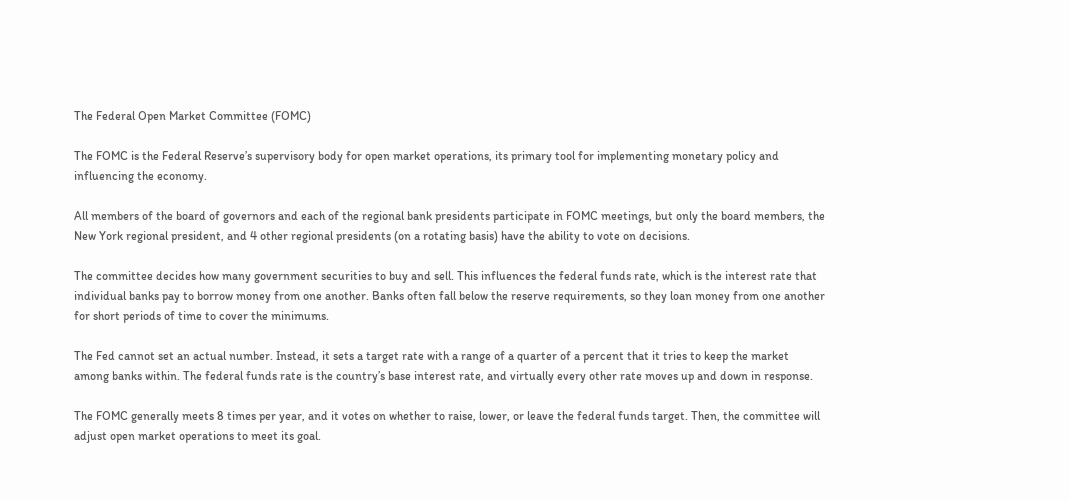The Federal Open Market Committee (FOMC)

The FOMC is the Federal Reserve’s supervisory body for open market operations, its primary tool for implementing monetary policy and influencing the economy.

All members of the board of governors and each of the regional bank presidents participate in FOMC meetings, but only the board members, the New York regional president, and 4 other regional presidents (on a rotating basis) have the ability to vote on decisions.

The committee decides how many government securities to buy and sell. This influences the federal funds rate, which is the interest rate that individual banks pay to borrow money from one another. Banks often fall below the reserve requirements, so they loan money from one another for short periods of time to cover the minimums.

The Fed cannot set an actual number. Instead, it sets a target rate with a range of a quarter of a percent that it tries to keep the market among banks within. The federal funds rate is the country’s base interest rate, and virtually every other rate moves up and down in response.

The FOMC generally meets 8 times per year, and it votes on whether to raise, lower, or leave the federal funds target. Then, the committee will adjust open market operations to meet its goal.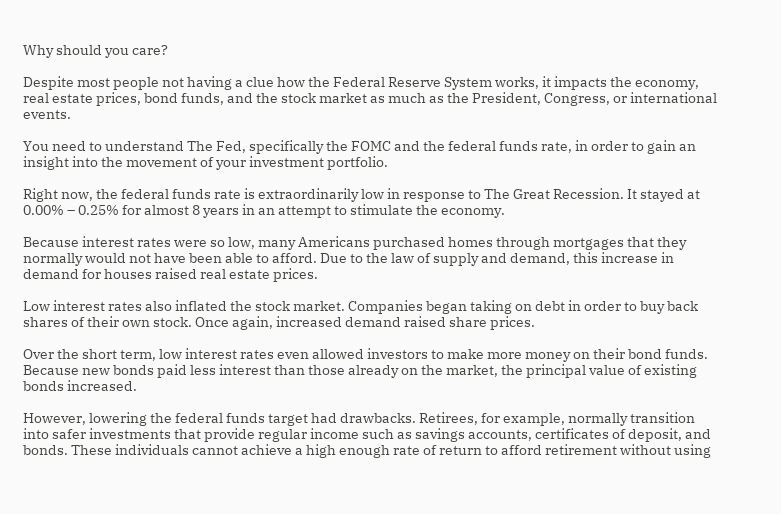Why should you care?

Despite most people not having a clue how the Federal Reserve System works, it impacts the economy, real estate prices, bond funds, and the stock market as much as the President, Congress, or international events.

You need to understand The Fed, specifically the FOMC and the federal funds rate, in order to gain an insight into the movement of your investment portfolio.

Right now, the federal funds rate is extraordinarily low in response to The Great Recession. It stayed at 0.00% – 0.25% for almost 8 years in an attempt to stimulate the economy.

Because interest rates were so low, many Americans purchased homes through mortgages that they normally would not have been able to afford. Due to the law of supply and demand, this increase in demand for houses raised real estate prices.

Low interest rates also inflated the stock market. Companies began taking on debt in order to buy back shares of their own stock. Once again, increased demand raised share prices.

Over the short term, low interest rates even allowed investors to make more money on their bond funds. Because new bonds paid less interest than those already on the market, the principal value of existing bonds increased.

However, lowering the federal funds target had drawbacks. Retirees, for example, normally transition into safer investments that provide regular income such as savings accounts, certificates of deposit, and bonds. These individuals cannot achieve a high enough rate of return to afford retirement without using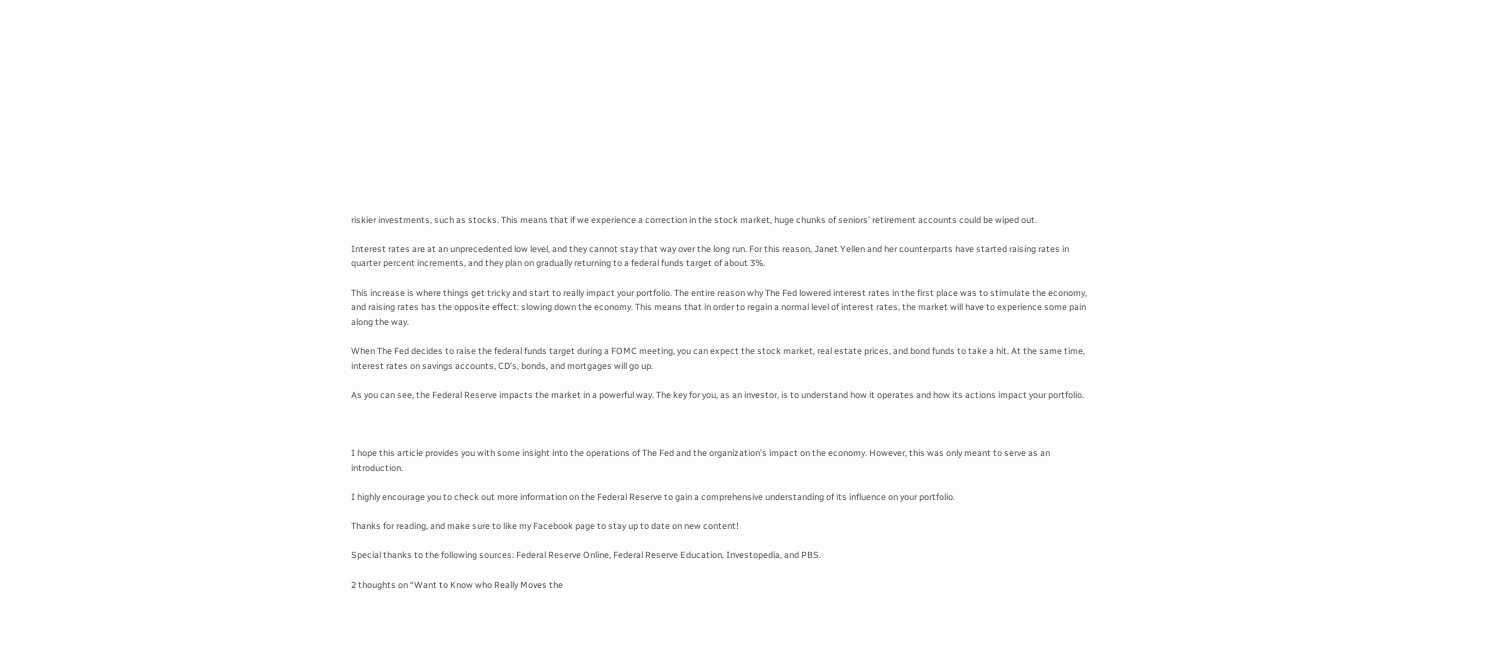riskier investments, such as stocks. This means that if we experience a correction in the stock market, huge chunks of seniors’ retirement accounts could be wiped out.

Interest rates are at an unprecedented low level, and they cannot stay that way over the long run. For this reason, Janet Yellen and her counterparts have started raising rates in quarter percent increments, and they plan on gradually returning to a federal funds target of about 3%.

This increase is where things get tricky and start to really impact your portfolio. The entire reason why The Fed lowered interest rates in the first place was to stimulate the economy, and raising rates has the opposite effect: slowing down the economy. This means that in order to regain a normal level of interest rates, the market will have to experience some pain along the way.

When The Fed decides to raise the federal funds target during a FOMC meeting, you can expect the stock market, real estate prices, and bond funds to take a hit. At the same time, interest rates on savings accounts, CD’s, bonds, and mortgages will go up.

As you can see, the Federal Reserve impacts the market in a powerful way. The key for you, as an investor, is to understand how it operates and how its actions impact your portfolio.



I hope this article provides you with some insight into the operations of The Fed and the organization’s impact on the economy. However, this was only meant to serve as an introduction.

I highly encourage you to check out more information on the Federal Reserve to gain a comprehensive understanding of its influence on your portfolio.

Thanks for reading, and make sure to like my Facebook page to stay up to date on new content!

Special thanks to the following sources: Federal Reserve Online, Federal Reserve Education, Investopedia, and PBS.

2 thoughts on “Want to Know who Really Moves the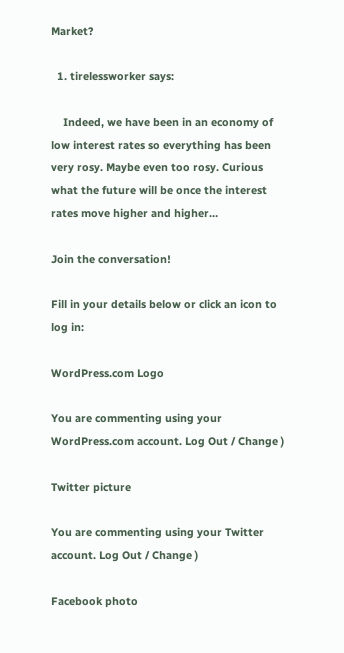Market?

  1. tirelessworker says:

    Indeed, we have been in an economy of low interest rates so everything has been very rosy. Maybe even too rosy. Curious what the future will be once the interest rates move higher and higher…

Join the conversation!

Fill in your details below or click an icon to log in:

WordPress.com Logo

You are commenting using your WordPress.com account. Log Out / Change )

Twitter picture

You are commenting using your Twitter account. Log Out / Change )

Facebook photo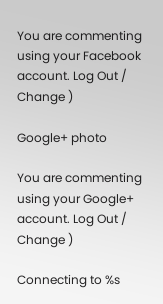You are commenting using your Facebook account. Log Out / Change )

Google+ photo

You are commenting using your Google+ account. Log Out / Change )

Connecting to %s